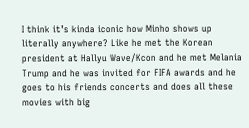I think it’s kinda iconic how Minho shows up literally anywhere? Like he met the Korean president at Hallyu Wave/Kcon and he met Melania Trump and he was invited for FIFA awards and he goes to his friends concerts and does all these movies with big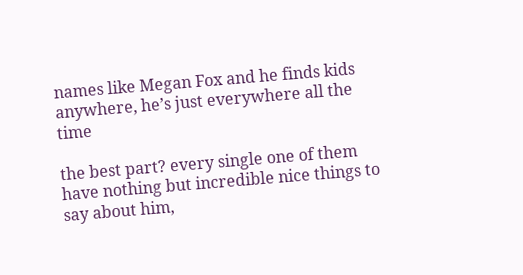names like Megan Fox and he finds kids anywhere, he’s just everywhere all the time

the best part? every single one of them have nothing but incredible nice things to say about him,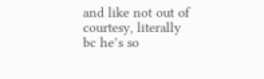and like not out of courtesy, literally bc he’s so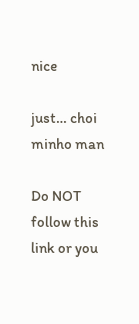nice

just… choi minho man

Do NOT follow this link or you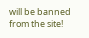will be banned from the site!